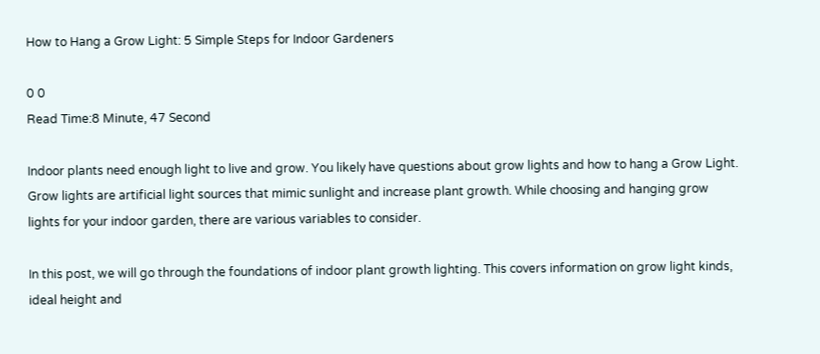How to Hang a Grow Light: 5 Simple Steps for Indoor Gardeners

0 0
Read Time:8 Minute, 47 Second

Indoor plants need enough light to live and grow. You likely have questions about grow lights and how to hang a Grow Light. Grow lights are artificial light sources that mimic sunlight and increase plant growth. While choosing and hanging grow lights for your indoor garden, there are various variables to consider.

In this post, we will go through the foundations of indoor plant growth lighting. This covers information on grow light kinds, ideal height and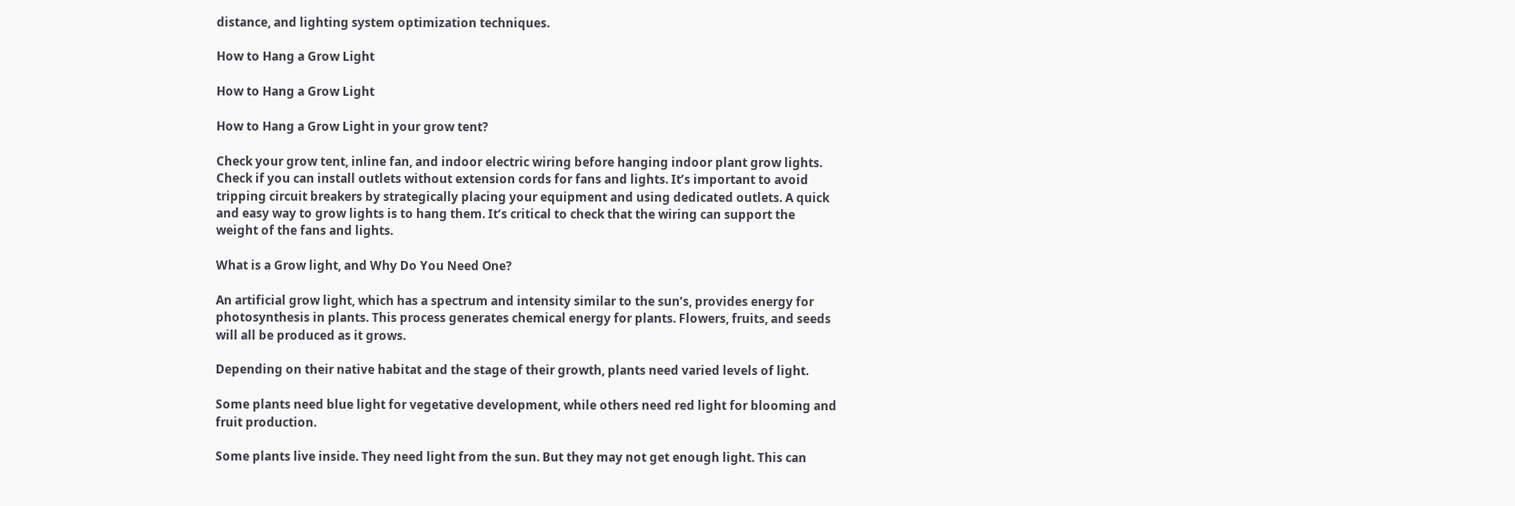distance, and lighting system optimization techniques.

How to Hang a Grow Light

How to Hang a Grow Light

How to Hang a Grow Light in your grow tent?

Check your grow tent, inline fan, and indoor electric wiring before hanging indoor plant grow lights. Check if you can install outlets without extension cords for fans and lights. It’s important to avoid tripping circuit breakers by strategically placing your equipment and using dedicated outlets. A quick and easy way to grow lights is to hang them. It’s critical to check that the wiring can support the weight of the fans and lights.

What is a Grow light, and Why Do You Need One?

An artificial grow light, which has a spectrum and intensity similar to the sun’s, provides energy for photosynthesis in plants. This process generates chemical energy for plants. Flowers, fruits, and seeds will all be produced as it grows.

Depending on their native habitat and the stage of their growth, plants need varied levels of light.

Some plants need blue light for vegetative development, while others need red light for blooming and fruit production.

Some plants live inside. They need light from the sun. But they may not get enough light. This can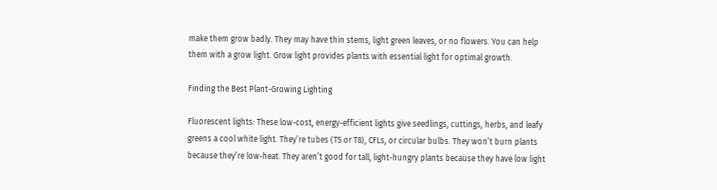make them grow badly. They may have thin stems, light green leaves, or no flowers. You can help them with a grow light. Grow light provides plants with essential light for optimal growth.

Finding the Best Plant-Growing Lighting

Fluorescent lights: These low-cost, energy-efficient lights give seedlings, cuttings, herbs, and leafy greens a cool white light. They’re tubes (T5 or T8), CFLs, or circular bulbs. They won’t burn plants because they’re low-heat. They aren’t good for tall, light-hungry plants because they have low light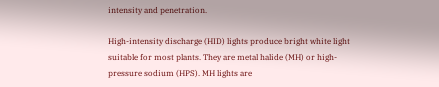intensity and penetration.

High-intensity discharge (HID) lights produce bright white light suitable for most plants. They are metal halide (MH) or high-pressure sodium (HPS). MH lights are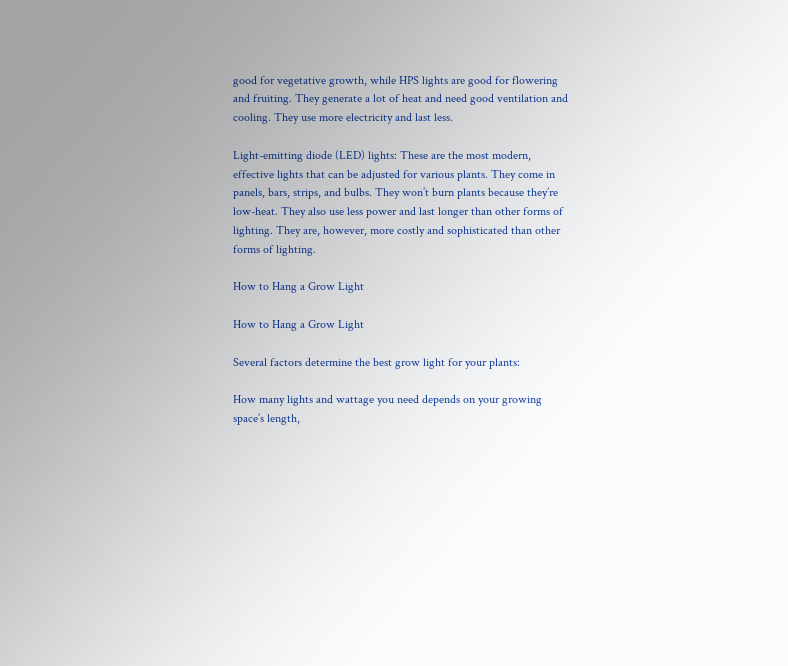good for vegetative growth, while HPS lights are good for flowering and fruiting. They generate a lot of heat and need good ventilation and cooling. They use more electricity and last less.

Light-emitting diode (LED) lights: These are the most modern, effective lights that can be adjusted for various plants. They come in panels, bars, strips, and bulbs. They won’t burn plants because they’re low-heat. They also use less power and last longer than other forms of lighting. They are, however, more costly and sophisticated than other forms of lighting.

How to Hang a Grow Light

How to Hang a Grow Light

Several factors determine the best grow light for your plants:

How many lights and wattage you need depends on your growing space’s length,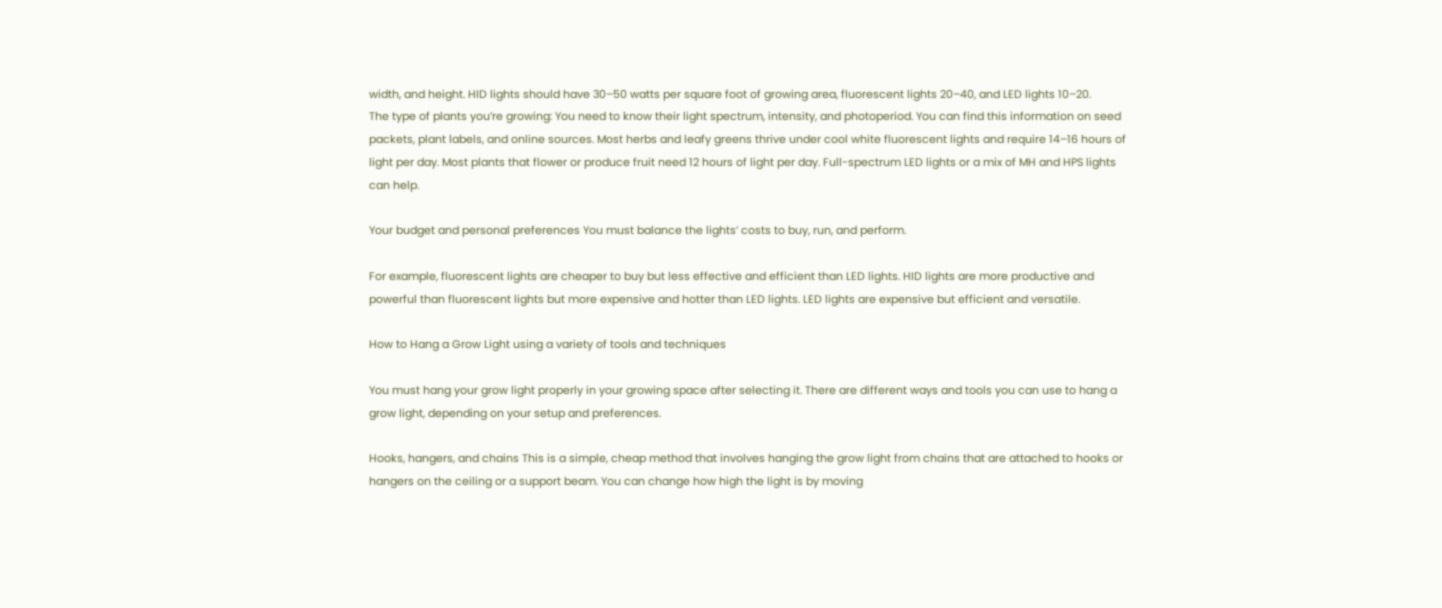width, and height. HID lights should have 30–50 watts per square foot of growing area, fluorescent lights 20–40, and LED lights 10–20.
The type of plants you’re growing: You need to know their light spectrum, intensity, and photoperiod. You can find this information on seed packets, plant labels, and online sources. Most herbs and leafy greens thrive under cool white fluorescent lights and require 14–16 hours of light per day. Most plants that flower or produce fruit need 12 hours of light per day. Full-spectrum LED lights or a mix of MH and HPS lights can help.

Your budget and personal preferences You must balance the lights’ costs to buy, run, and perform.

For example, fluorescent lights are cheaper to buy but less effective and efficient than LED lights. HID lights are more productive and powerful than fluorescent lights but more expensive and hotter than LED lights. LED lights are expensive but efficient and versatile.

How to Hang a Grow Light using a variety of tools and techniques

You must hang your grow light properly in your growing space after selecting it. There are different ways and tools you can use to hang a grow light, depending on your setup and preferences.

Hooks, hangers, and chains This is a simple, cheap method that involves hanging the grow light from chains that are attached to hooks or hangers on the ceiling or a support beam. You can change how high the light is by moving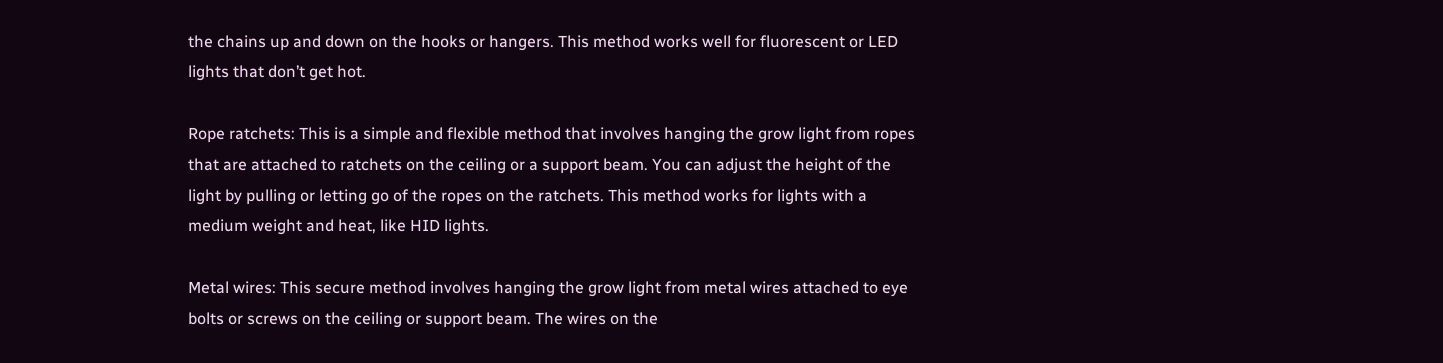the chains up and down on the hooks or hangers. This method works well for fluorescent or LED lights that don’t get hot.

Rope ratchets: This is a simple and flexible method that involves hanging the grow light from ropes that are attached to ratchets on the ceiling or a support beam. You can adjust the height of the light by pulling or letting go of the ropes on the ratchets. This method works for lights with a medium weight and heat, like HID lights.

Metal wires: This secure method involves hanging the grow light from metal wires attached to eye bolts or screws on the ceiling or support beam. The wires on the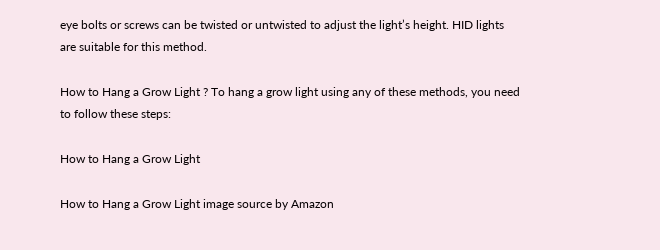eye bolts or screws can be twisted or untwisted to adjust the light’s height. HID lights are suitable for this method.

How to Hang a Grow Light ? To hang a grow light using any of these methods, you need to follow these steps:

How to Hang a Grow Light

How to Hang a Grow Light image source by Amazon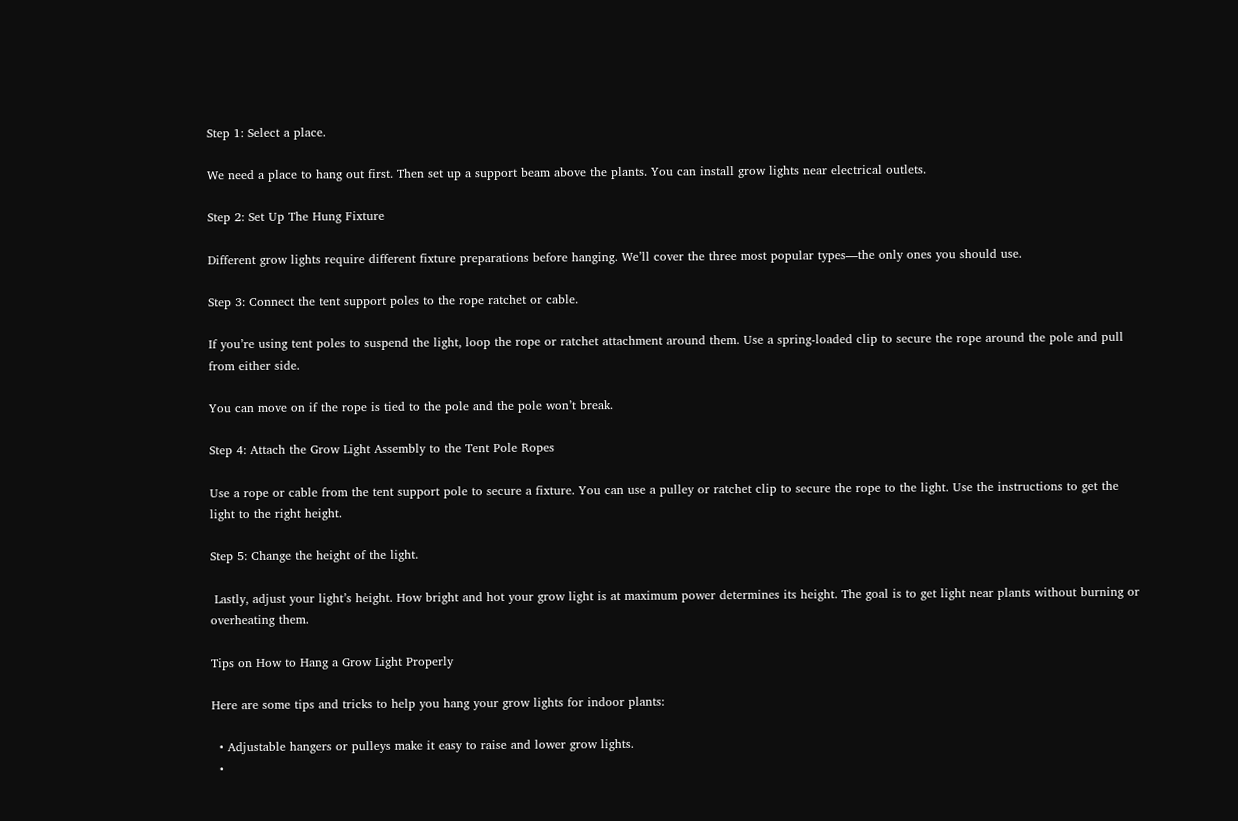Step 1: Select a place.

We need a place to hang out first. Then set up a support beam above the plants. You can install grow lights near electrical outlets.

Step 2: Set Up The Hung Fixture

Different grow lights require different fixture preparations before hanging. We’ll cover the three most popular types—the only ones you should use.

Step 3: Connect the tent support poles to the rope ratchet or cable.

If you’re using tent poles to suspend the light, loop the rope or ratchet attachment around them. Use a spring-loaded clip to secure the rope around the pole and pull from either side.

You can move on if the rope is tied to the pole and the pole won’t break.

Step 4: Attach the Grow Light Assembly to the Tent Pole Ropes

Use a rope or cable from the tent support pole to secure a fixture. You can use a pulley or ratchet clip to secure the rope to the light. Use the instructions to get the light to the right height.

Step 5: Change the height of the light.

 Lastly, adjust your light’s height. How bright and hot your grow light is at maximum power determines its height. The goal is to get light near plants without burning or overheating them.

Tips on How to Hang a Grow Light Properly

Here are some tips and tricks to help you hang your grow lights for indoor plants:

  • Adjustable hangers or pulleys make it easy to raise and lower grow lights.
  •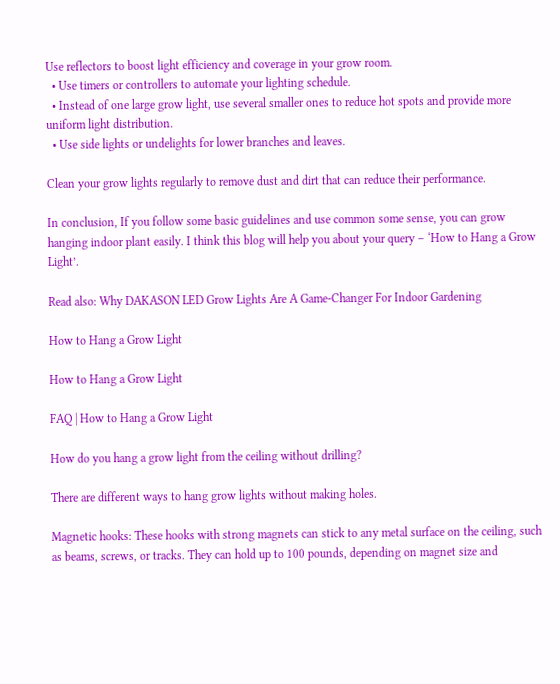Use reflectors to boost light efficiency and coverage in your grow room.
  • Use timers or controllers to automate your lighting schedule.
  • Instead of one large grow light, use several smaller ones to reduce hot spots and provide more uniform light distribution.
  • Use side lights or undelights for lower branches and leaves.

Clean your grow lights regularly to remove dust and dirt that can reduce their performance.

In conclusion, If you follow some basic guidelines and use common some sense, you can grow hanging indoor plant easily. I think this blog will help you about your query – ‘How to Hang a Grow Light’.

Read also: Why DAKASON LED Grow Lights Are A Game-Changer For Indoor Gardening

How to Hang a Grow Light

How to Hang a Grow Light

FAQ | How to Hang a Grow Light

How do you hang a grow light from the ceiling without drilling?

There are different ways to hang grow lights without making holes.

Magnetic hooks: These hooks with strong magnets can stick to any metal surface on the ceiling, such as beams, screws, or tracks. They can hold up to 100 pounds, depending on magnet size and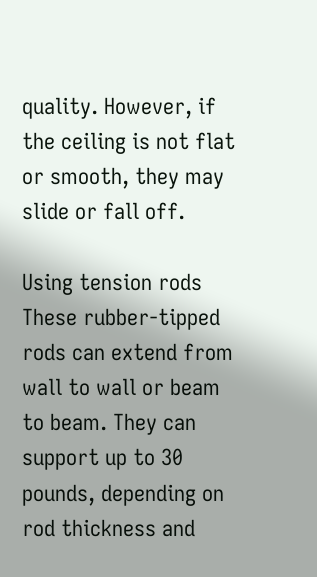quality. However, if the ceiling is not flat or smooth, they may slide or fall off.

Using tension rods These rubber-tipped rods can extend from wall to wall or beam to beam. They can support up to 30 pounds, depending on rod thickness and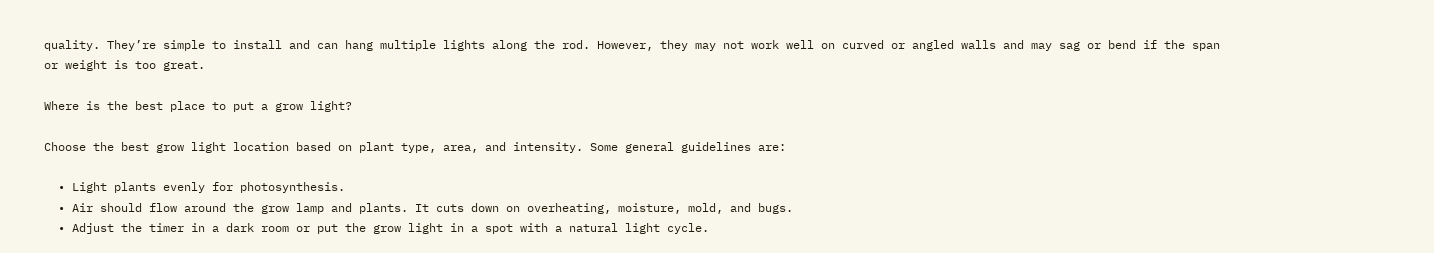quality. They’re simple to install and can hang multiple lights along the rod. However, they may not work well on curved or angled walls and may sag or bend if the span or weight is too great.

Where is the best place to put a grow light?

Choose the best grow light location based on plant type, area, and intensity. Some general guidelines are:

  • Light plants evenly for photosynthesis.
  • Air should flow around the grow lamp and plants. It cuts down on overheating, moisture, mold, and bugs.
  • Adjust the timer in a dark room or put the grow light in a spot with a natural light cycle.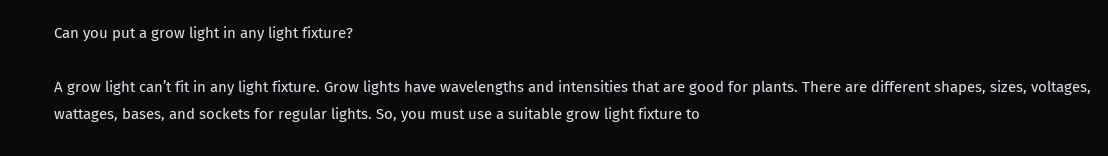Can you put a grow light in any light fixture?

A grow light can’t fit in any light fixture. Grow lights have wavelengths and intensities that are good for plants. There are different shapes, sizes, voltages, wattages, bases, and sockets for regular lights. So, you must use a suitable grow light fixture to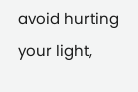avoid hurting your light,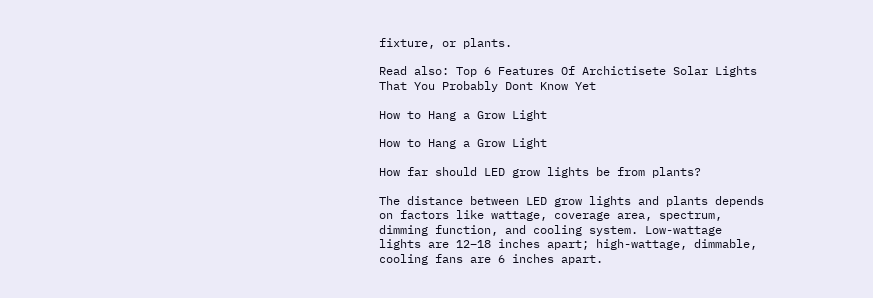fixture, or plants.

Read also: Top 6 Features Of Archictisete Solar Lights That You Probably Dont Know Yet

How to Hang a Grow Light

How to Hang a Grow Light

How far should LED grow lights be from plants?

The distance between LED grow lights and plants depends on factors like wattage, coverage area, spectrum, dimming function, and cooling system. Low-wattage lights are 12–18 inches apart; high-wattage, dimmable, cooling fans are 6 inches apart.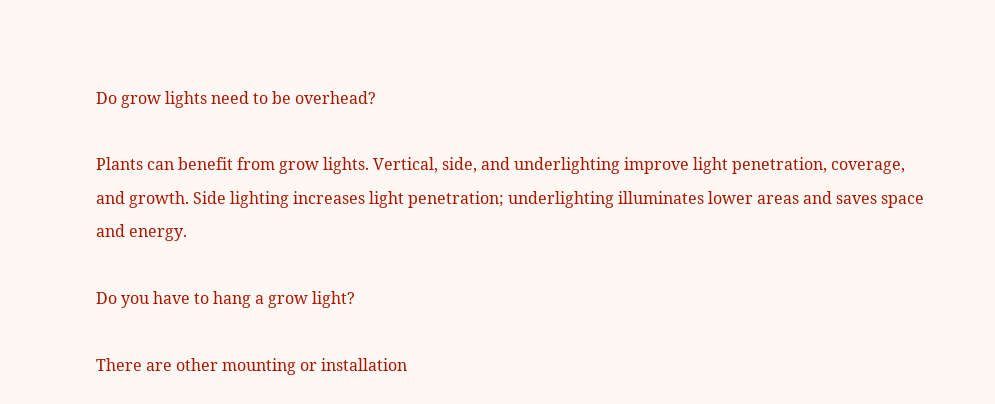Do grow lights need to be overhead?

Plants can benefit from grow lights. Vertical, side, and underlighting improve light penetration, coverage, and growth. Side lighting increases light penetration; underlighting illuminates lower areas and saves space and energy.

Do you have to hang a grow light?

There are other mounting or installation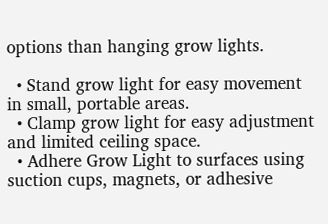options than hanging grow lights.

  • Stand grow light for easy movement in small, portable areas.
  • Clamp grow light for easy adjustment and limited ceiling space.
  • Adhere Grow Light to surfaces using suction cups, magnets, or adhesive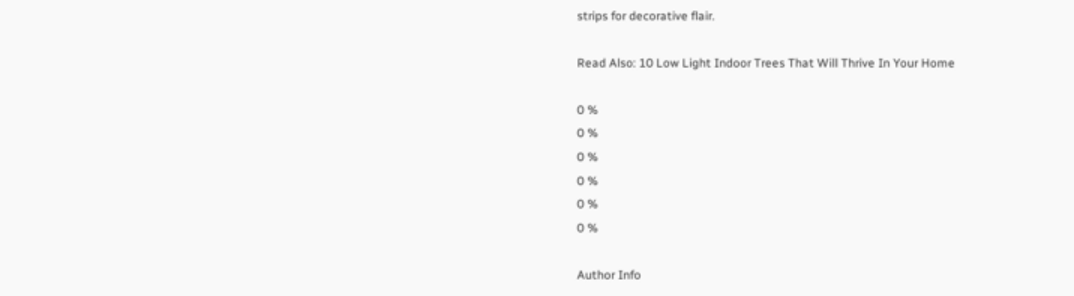strips for decorative flair.

Read Also: 10 Low Light Indoor Trees That Will Thrive In Your Home

0 %
0 %
0 %
0 %
0 %
0 %

Author Info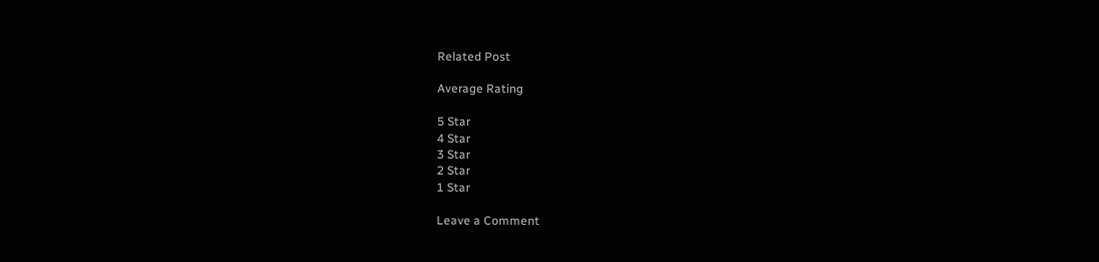Related Post

Average Rating

5 Star
4 Star
3 Star
2 Star
1 Star

Leave a Comment